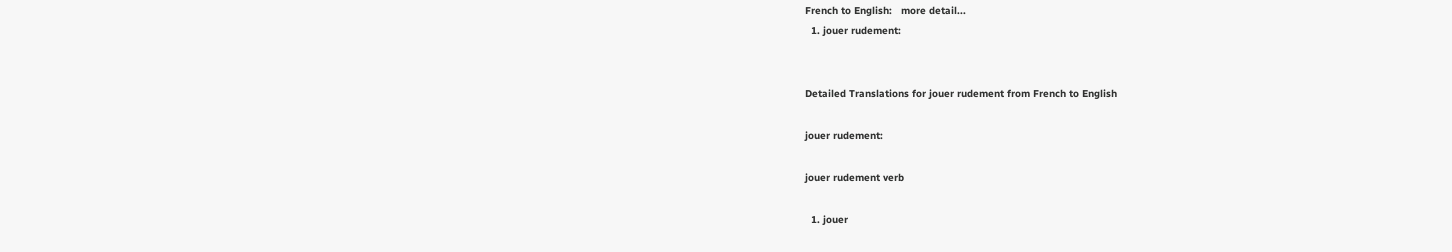French to English:   more detail...
  1. jouer rudement:


Detailed Translations for jouer rudement from French to English

jouer rudement:

jouer rudement verb

  1. jouer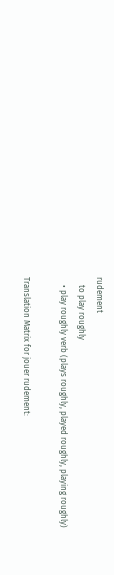rudement
    to play roughly
    • play roughly verb (plays roughly, played roughly, playing roughly)

Translation Matrix for jouer rudement: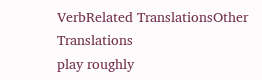VerbRelated TranslationsOther Translations
play roughly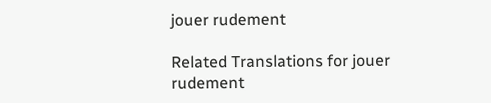jouer rudement

Related Translations for jouer rudement